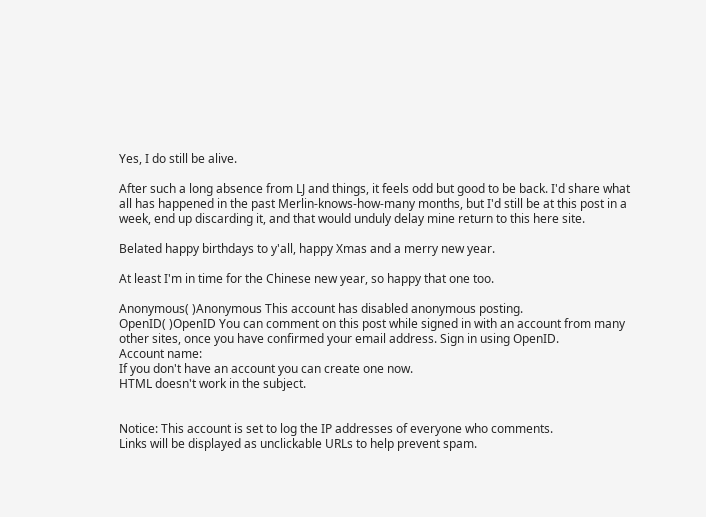Yes, I do still be alive.

After such a long absence from LJ and things, it feels odd but good to be back. I'd share what all has happened in the past Merlin-knows-how-many months, but I'd still be at this post in a week, end up discarding it, and that would unduly delay mine return to this here site.

Belated happy birthdays to y'all, happy Xmas and a merry new year.

At least I'm in time for the Chinese new year, so happy that one too.

Anonymous( )Anonymous This account has disabled anonymous posting.
OpenID( )OpenID You can comment on this post while signed in with an account from many other sites, once you have confirmed your email address. Sign in using OpenID.
Account name:
If you don't have an account you can create one now.
HTML doesn't work in the subject.


Notice: This account is set to log the IP addresses of everyone who comments.
Links will be displayed as unclickable URLs to help prevent spam.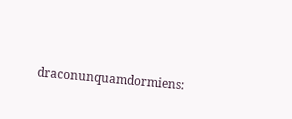draconunquamdormiens: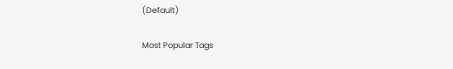(Default)

Most Popular Tags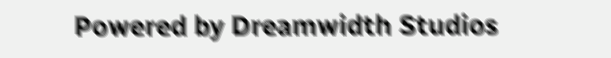Powered by Dreamwidth Studios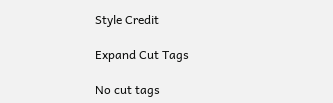Style Credit

Expand Cut Tags

No cut tags